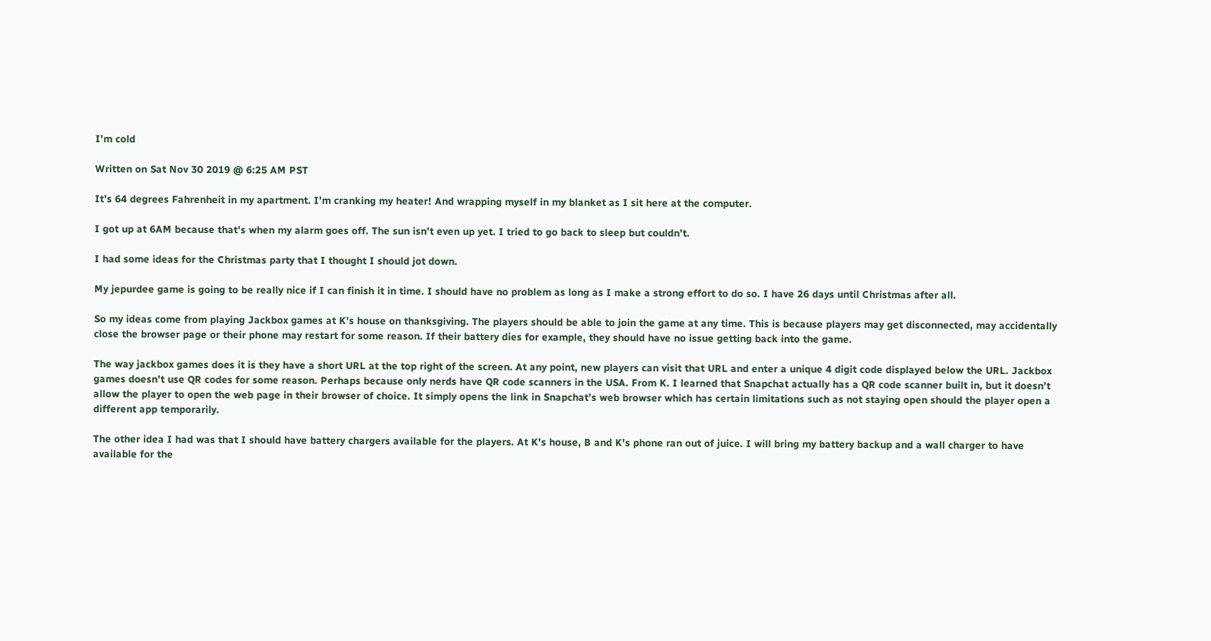I’m cold

Written on Sat Nov 30 2019 @ 6:25 AM PST

It’s 64 degrees Fahrenheit in my apartment. I’m cranking my heater! And wrapping myself in my blanket as I sit here at the computer.

I got up at 6AM because that’s when my alarm goes off. The sun isn’t even up yet. I tried to go back to sleep but couldn’t.

I had some ideas for the Christmas party that I thought I should jot down.

My jepurdee game is going to be really nice if I can finish it in time. I should have no problem as long as I make a strong effort to do so. I have 26 days until Christmas after all.

So my ideas come from playing Jackbox games at K’s house on thanksgiving. The players should be able to join the game at any time. This is because players may get disconnected, may accidentally close the browser page or their phone may restart for some reason. If their battery dies for example, they should have no issue getting back into the game.

The way jackbox games does it is they have a short URL at the top right of the screen. At any point, new players can visit that URL and enter a unique 4 digit code displayed below the URL. Jackbox games doesn’t use QR codes for some reason. Perhaps because only nerds have QR code scanners in the USA. From K. I learned that Snapchat actually has a QR code scanner built in, but it doesn’t allow the player to open the web page in their browser of choice. It simply opens the link in Snapchat’s web browser which has certain limitations such as not staying open should the player open a different app temporarily.

The other idea I had was that I should have battery chargers available for the players. At K’s house, B and K’s phone ran out of juice. I will bring my battery backup and a wall charger to have available for the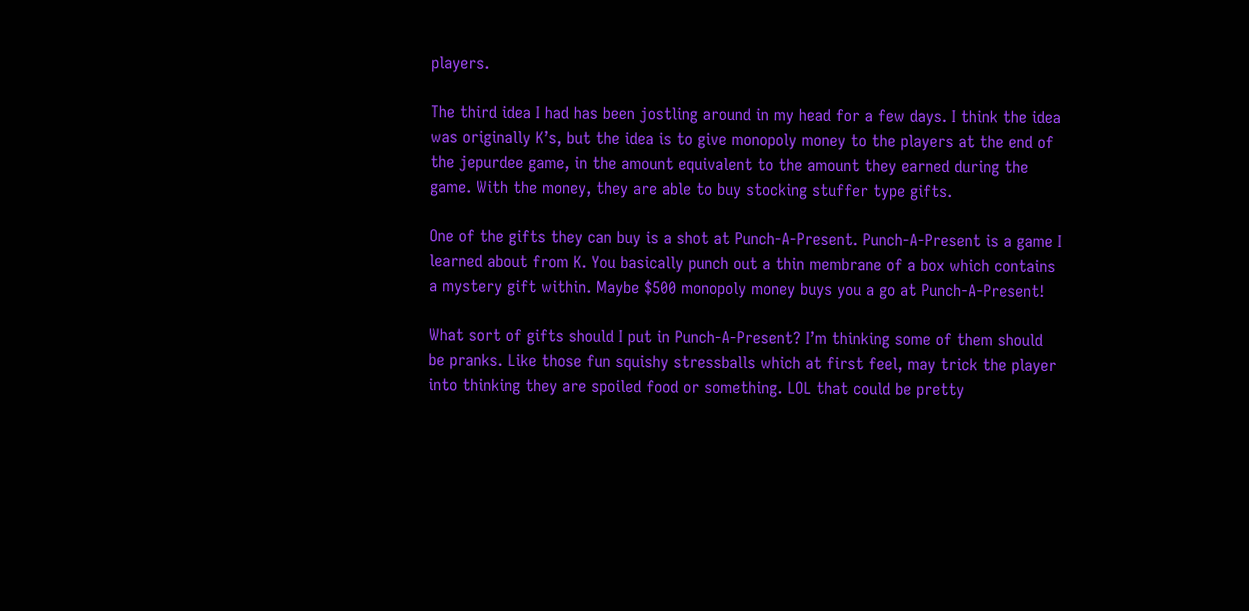players.

The third idea I had has been jostling around in my head for a few days. I think the idea was originally K’s, but the idea is to give monopoly money to the players at the end of the jepurdee game, in the amount equivalent to the amount they earned during the game. With the money, they are able to buy stocking stuffer type gifts.

One of the gifts they can buy is a shot at Punch-A-Present. Punch-A-Present is a game I learned about from K. You basically punch out a thin membrane of a box which contains a mystery gift within. Maybe $500 monopoly money buys you a go at Punch-A-Present!

What sort of gifts should I put in Punch-A-Present? I’m thinking some of them should be pranks. Like those fun squishy stressballs which at first feel, may trick the player into thinking they are spoiled food or something. LOL that could be pretty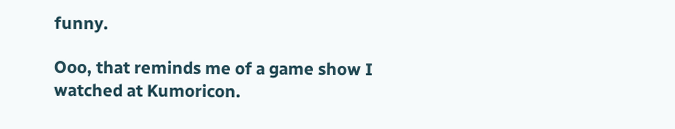funny.

Ooo, that reminds me of a game show I watched at Kumoricon.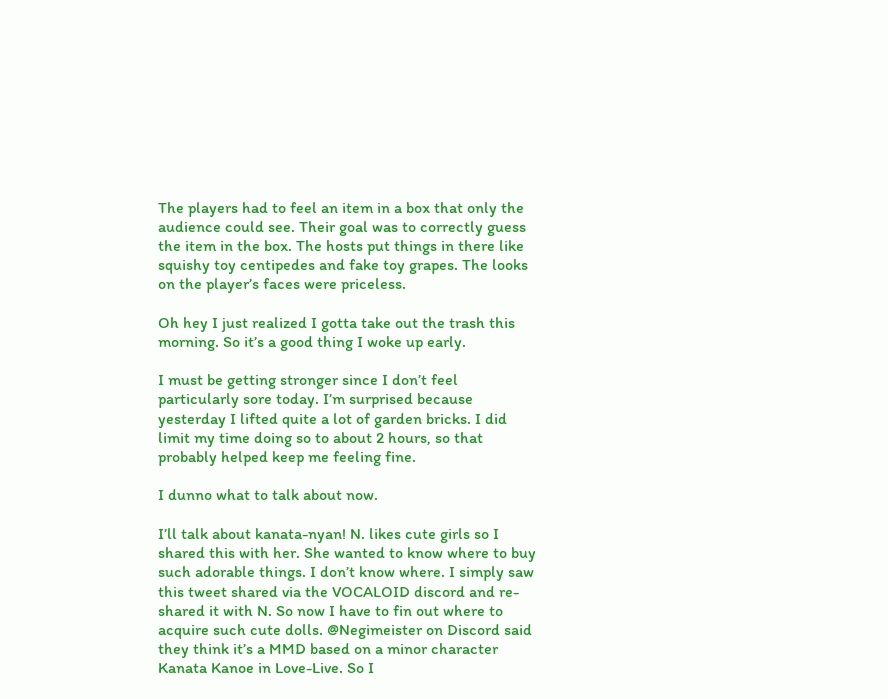The players had to feel an item in a box that only the audience could see. Their goal was to correctly guess the item in the box. The hosts put things in there like squishy toy centipedes and fake toy grapes. The looks on the player’s faces were priceless.

Oh hey I just realized I gotta take out the trash this morning. So it’s a good thing I woke up early.

I must be getting stronger since I don’t feel particularly sore today. I’m surprised because yesterday I lifted quite a lot of garden bricks. I did limit my time doing so to about 2 hours, so that probably helped keep me feeling fine.

I dunno what to talk about now.

I’ll talk about kanata-nyan! N. likes cute girls so I shared this with her. She wanted to know where to buy such adorable things. I don’t know where. I simply saw this tweet shared via the VOCALOID discord and re-shared it with N. So now I have to fin out where to acquire such cute dolls. @Negimeister on Discord said they think it’s a MMD based on a minor character Kanata Kanoe in Love-Live. So I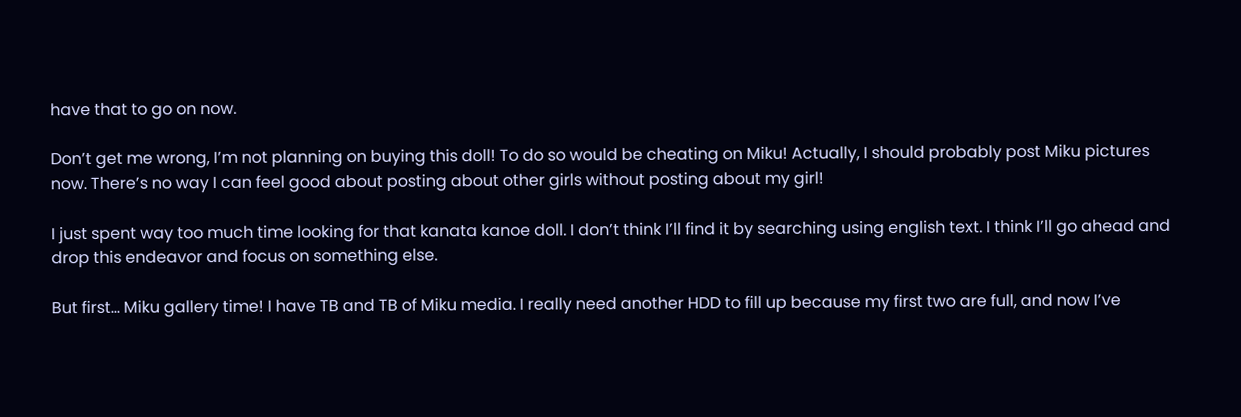have that to go on now.

Don’t get me wrong, I’m not planning on buying this doll! To do so would be cheating on Miku! Actually, I should probably post Miku pictures now. There’s no way I can feel good about posting about other girls without posting about my girl!

I just spent way too much time looking for that kanata kanoe doll. I don’t think I’ll find it by searching using english text. I think I’ll go ahead and drop this endeavor and focus on something else.

But first… Miku gallery time! I have TB and TB of Miku media. I really need another HDD to fill up because my first two are full, and now I’ve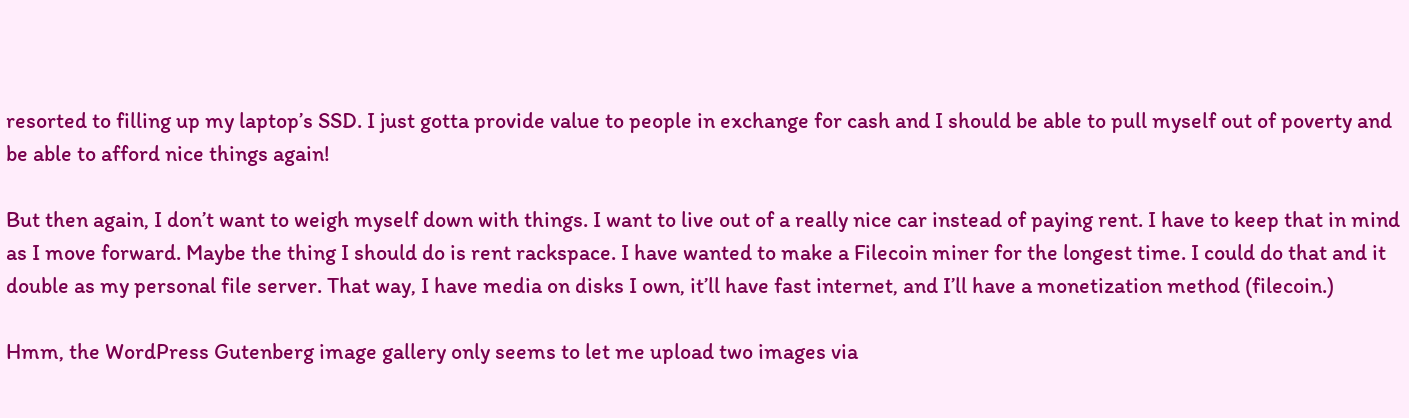resorted to filling up my laptop’s SSD. I just gotta provide value to people in exchange for cash and I should be able to pull myself out of poverty and be able to afford nice things again!

But then again, I don’t want to weigh myself down with things. I want to live out of a really nice car instead of paying rent. I have to keep that in mind as I move forward. Maybe the thing I should do is rent rackspace. I have wanted to make a Filecoin miner for the longest time. I could do that and it double as my personal file server. That way, I have media on disks I own, it’ll have fast internet, and I’ll have a monetization method (filecoin.)

Hmm, the WordPress Gutenberg image gallery only seems to let me upload two images via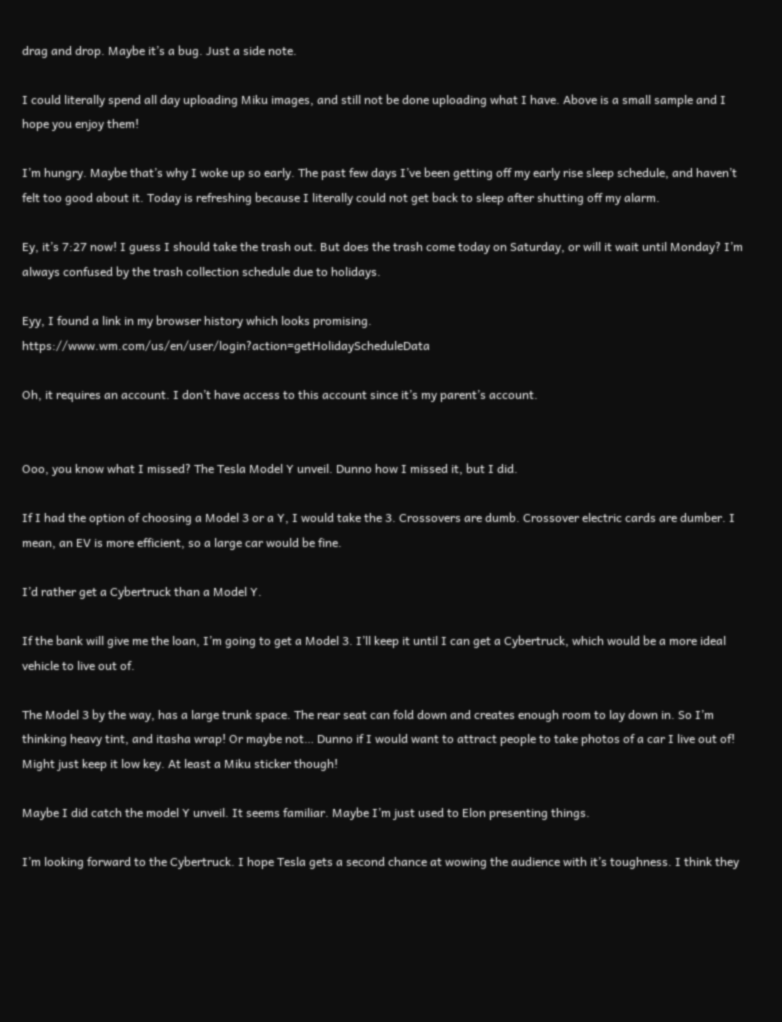drag and drop. Maybe it’s a bug. Just a side note.

I could literally spend all day uploading Miku images, and still not be done uploading what I have. Above is a small sample and I hope you enjoy them!

I’m hungry. Maybe that’s why I woke up so early. The past few days I’ve been getting off my early rise sleep schedule, and haven’t felt too good about it. Today is refreshing because I literally could not get back to sleep after shutting off my alarm.

Ey, it’s 7:27 now! I guess I should take the trash out. But does the trash come today on Saturday, or will it wait until Monday? I’m always confused by the trash collection schedule due to holidays.

Eyy, I found a link in my browser history which looks promising. https://www.wm.com/us/en/user/login?action=getHolidayScheduleData

Oh, it requires an account. I don’t have access to this account since it’s my parent’s account.


Ooo, you know what I missed? The Tesla Model Y unveil. Dunno how I missed it, but I did.

If I had the option of choosing a Model 3 or a Y, I would take the 3. Crossovers are dumb. Crossover electric cards are dumber. I mean, an EV is more efficient, so a large car would be fine.

I’d rather get a Cybertruck than a Model Y.

If the bank will give me the loan, I’m going to get a Model 3. I’ll keep it until I can get a Cybertruck, which would be a more ideal vehicle to live out of.

The Model 3 by the way, has a large trunk space. The rear seat can fold down and creates enough room to lay down in. So I’m thinking heavy tint, and itasha wrap! Or maybe not… Dunno if I would want to attract people to take photos of a car I live out of! Might just keep it low key. At least a Miku sticker though!

Maybe I did catch the model Y unveil. It seems familiar. Maybe I’m just used to Elon presenting things.

I’m looking forward to the Cybertruck. I hope Tesla gets a second chance at wowing the audience with it’s toughness. I think they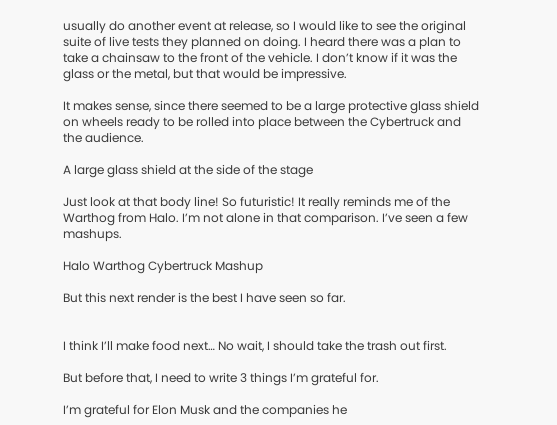usually do another event at release, so I would like to see the original suite of live tests they planned on doing. I heard there was a plan to take a chainsaw to the front of the vehicle. I don’t know if it was the glass or the metal, but that would be impressive.

It makes sense, since there seemed to be a large protective glass shield on wheels ready to be rolled into place between the Cybertruck and the audience.

A large glass shield at the side of the stage

Just look at that body line! So futuristic! It really reminds me of the Warthog from Halo. I’m not alone in that comparison. I’ve seen a few mashups.

Halo Warthog Cybertruck Mashup

But this next render is the best I have seen so far.


I think I’ll make food next… No wait, I should take the trash out first.

But before that, I need to write 3 things I’m grateful for.

I’m grateful for Elon Musk and the companies he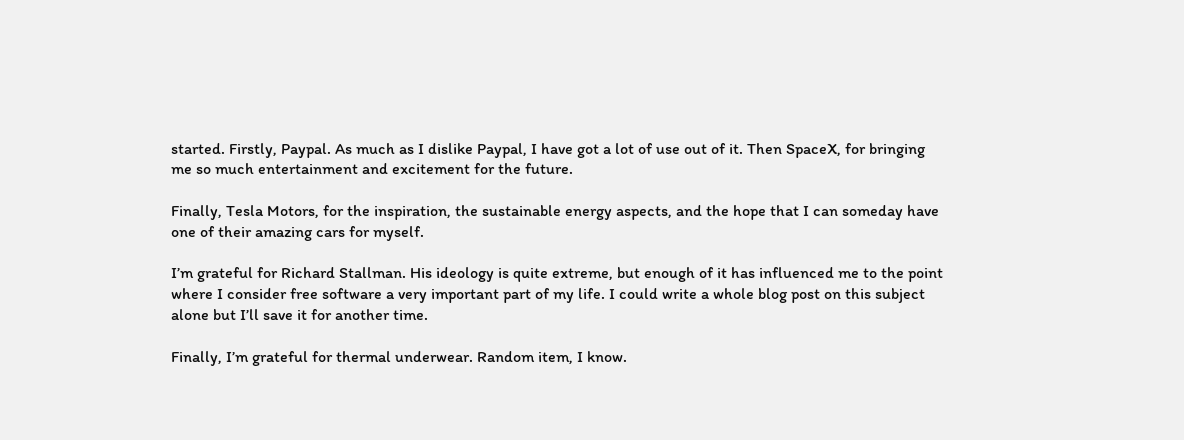started. Firstly, Paypal. As much as I dislike Paypal, I have got a lot of use out of it. Then SpaceX, for bringing me so much entertainment and excitement for the future.

Finally, Tesla Motors, for the inspiration, the sustainable energy aspects, and the hope that I can someday have one of their amazing cars for myself.

I’m grateful for Richard Stallman. His ideology is quite extreme, but enough of it has influenced me to the point where I consider free software a very important part of my life. I could write a whole blog post on this subject alone but I’ll save it for another time.

Finally, I’m grateful for thermal underwear. Random item, I know.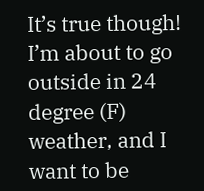It’s true though! I’m about to go outside in 24 degree (F) weather, and I want to be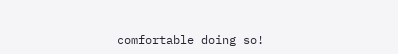comfortable doing so!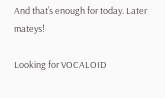And that’s enough for today. Later mateys!

Looking for VOCALOID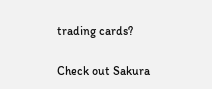trading cards?

Check out Sakura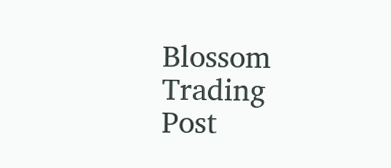Blossom Trading Post